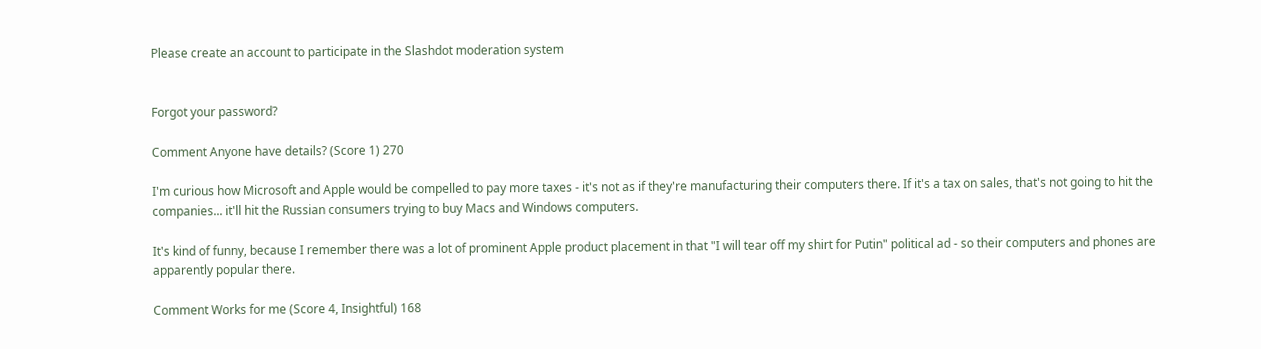Please create an account to participate in the Slashdot moderation system


Forgot your password?

Comment Anyone have details? (Score 1) 270

I'm curious how Microsoft and Apple would be compelled to pay more taxes - it's not as if they're manufacturing their computers there. If it's a tax on sales, that's not going to hit the companies... it'll hit the Russian consumers trying to buy Macs and Windows computers.

It's kind of funny, because I remember there was a lot of prominent Apple product placement in that "I will tear off my shirt for Putin" political ad - so their computers and phones are apparently popular there.

Comment Works for me (Score 4, Insightful) 168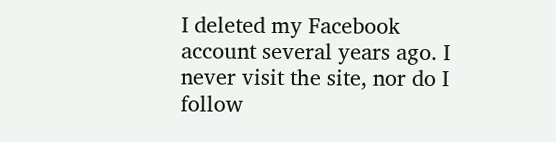I deleted my Facebook account several years ago. I never visit the site, nor do I follow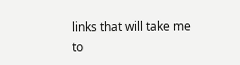links that will take me to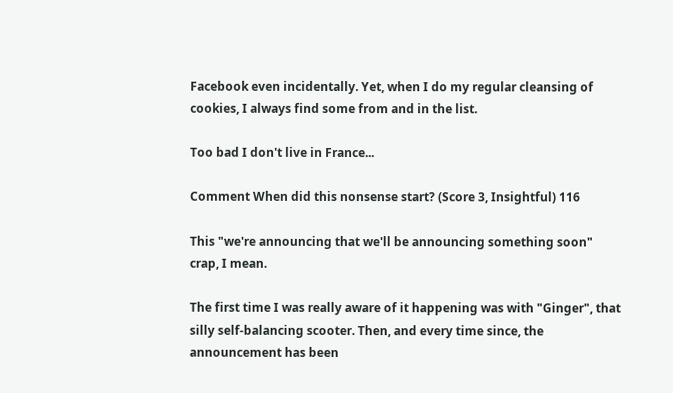Facebook even incidentally. Yet, when I do my regular cleansing of cookies, I always find some from and in the list.

Too bad I don't live in France...

Comment When did this nonsense start? (Score 3, Insightful) 116

This "we're announcing that we'll be announcing something soon" crap, I mean.

The first time I was really aware of it happening was with "Ginger", that silly self-balancing scooter. Then, and every time since, the announcement has been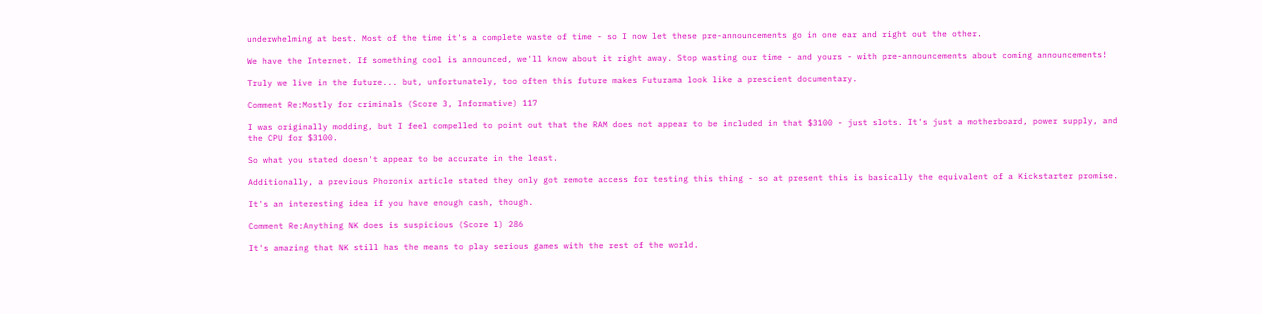underwhelming at best. Most of the time it's a complete waste of time - so I now let these pre-announcements go in one ear and right out the other.

We have the Internet. If something cool is announced, we'll know about it right away. Stop wasting our time - and yours - with pre-announcements about coming announcements!

Truly we live in the future... but, unfortunately, too often this future makes Futurama look like a prescient documentary.

Comment Re:Mostly for criminals (Score 3, Informative) 117

I was originally modding, but I feel compelled to point out that the RAM does not appear to be included in that $3100 - just slots. It's just a motherboard, power supply, and the CPU for $3100.

So what you stated doesn't appear to be accurate in the least.

Additionally, a previous Phoronix article stated they only got remote access for testing this thing - so at present this is basically the equivalent of a Kickstarter promise.

It's an interesting idea if you have enough cash, though.

Comment Re:Anything NK does is suspicious (Score 1) 286

It's amazing that NK still has the means to play serious games with the rest of the world.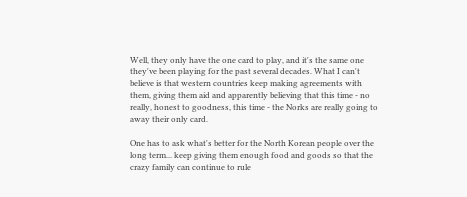Well, they only have the one card to play, and it's the same one they've been playing for the past several decades. What I can't believe is that western countries keep making agreements with them, giving them aid and apparently believing that this time - no really, honest to goodness, this time - the Norks are really going to away their only card.

One has to ask what's better for the North Korean people over the long term... keep giving them enough food and goods so that the crazy family can continue to rule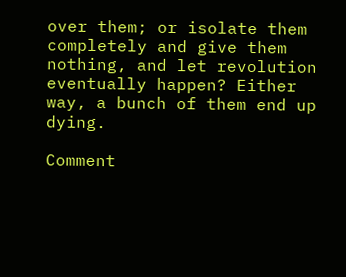over them; or isolate them completely and give them nothing, and let revolution eventually happen? Either way, a bunch of them end up dying.

Comment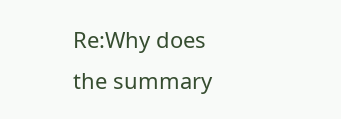Re:Why does the summary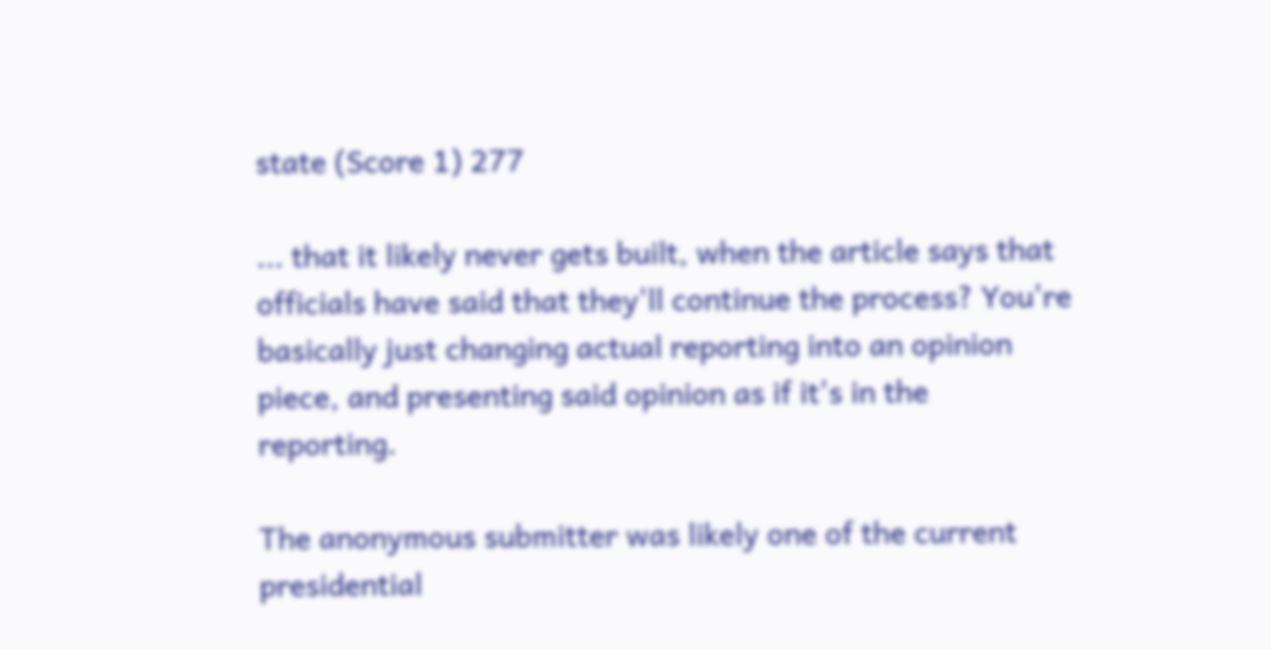state (Score 1) 277

... that it likely never gets built, when the article says that officials have said that they'll continue the process? You're basically just changing actual reporting into an opinion piece, and presenting said opinion as if it's in the reporting.

The anonymous submitter was likely one of the current presidential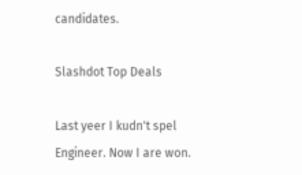candidates.

Slashdot Top Deals

Last yeer I kudn't spel Engineer. Now I are won.